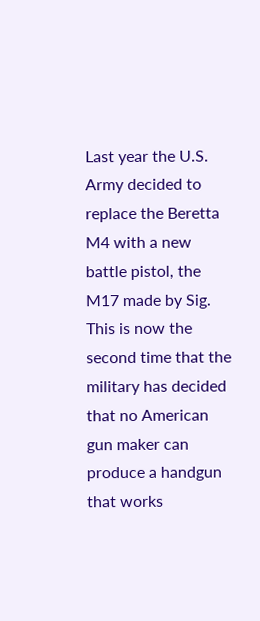Last year the U.S. Army decided to replace the Beretta M4 with a new battle pistol, the M17 made by Sig.  This is now the second time that the military has decided that no American gun maker can produce a handgun that works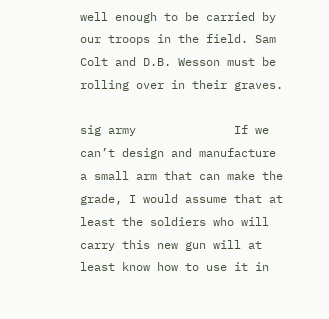well enough to be carried by our troops in the field. Sam Colt and D.B. Wesson must be rolling over in their graves.

sig army              If we can’t design and manufacture a small arm that can make the grade, I would assume that at least the soldiers who will carry this new gun will at least know how to use it in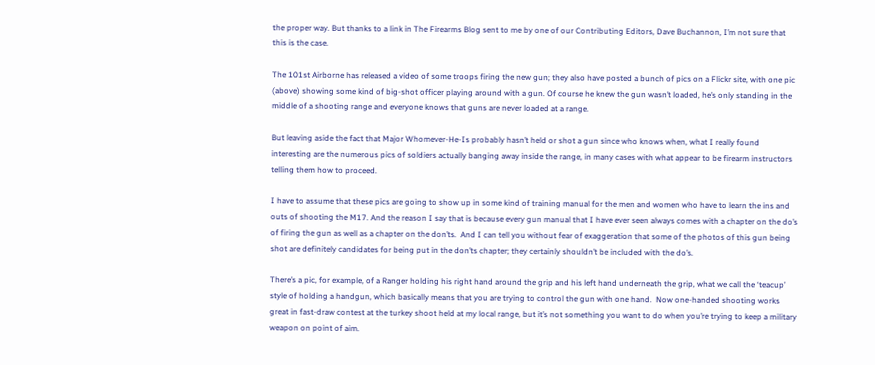the proper way. But thanks to a link in The Firearms Blog sent to me by one of our Contributing Editors, Dave Buchannon, I’m not sure that this is the case.

The 101st Airborne has released a video of some troops firing the new gun; they also have posted a bunch of pics on a Flickr site, with one pic (above) showing some kind of big-shot officer playing around with a gun. Of course he knew the gun wasn’t loaded, he’s only standing in the middle of a shooting range and everyone knows that guns are never loaded at a range.

But leaving aside the fact that Major Whomever-He-Is probably hasn’t held or shot a gun since who knows when, what I really found interesting are the numerous pics of soldiers actually banging away inside the range, in many cases with what appear to be firearm instructors telling them how to proceed.

I have to assume that these pics are going to show up in some kind of training manual for the men and women who have to learn the ins and outs of shooting the M17. And the reason I say that is because every gun manual that I have ever seen always comes with a chapter on the do’s of firing the gun as well as a chapter on the don’ts.  And I can tell you without fear of exaggeration that some of the photos of this gun being shot are definitely candidates for being put in the don’ts chapter; they certainly shouldn’t be included with the do’s.

There’s a pic, for example, of a Ranger holding his right hand around the grip and his left hand underneath the grip, what we call the ‘teacup’ style of holding a handgun, which basically means that you are trying to control the gun with one hand.  Now one-handed shooting works great in fast-draw contest at the turkey shoot held at my local range, but it’s not something you want to do when you’re trying to keep a military weapon on point of aim.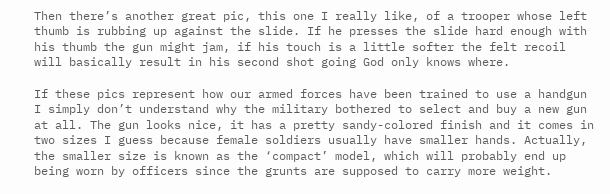Then there’s another great pic, this one I really like, of a trooper whose left thumb is rubbing up against the slide. If he presses the slide hard enough with his thumb the gun might jam, if his touch is a little softer the felt recoil will basically result in his second shot going God only knows where.

If these pics represent how our armed forces have been trained to use a handgun I simply don’t understand why the military bothered to select and buy a new gun at all. The gun looks nice, it has a pretty sandy-colored finish and it comes in two sizes I guess because female soldiers usually have smaller hands. Actually, the smaller size is known as the ‘compact’ model, which will probably end up being worn by officers since the grunts are supposed to carry more weight.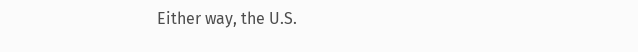Either way, the U.S.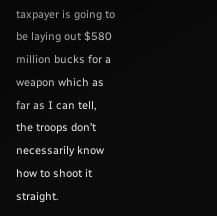taxpayer is going to be laying out $580 million bucks for a weapon which as far as I can tell, the troops don’t necessarily know how to shoot it straight.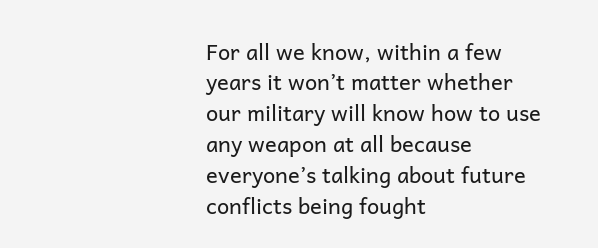For all we know, within a few years it won’t matter whether our military will know how to use any weapon at all because everyone’s talking about future conflicts being fought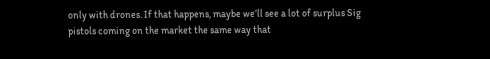only with drones. If that happens, maybe we’ll see a lot of surplus Sig pistols coming on the market the same way that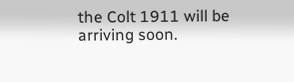the Colt 1911 will be arriving soon.